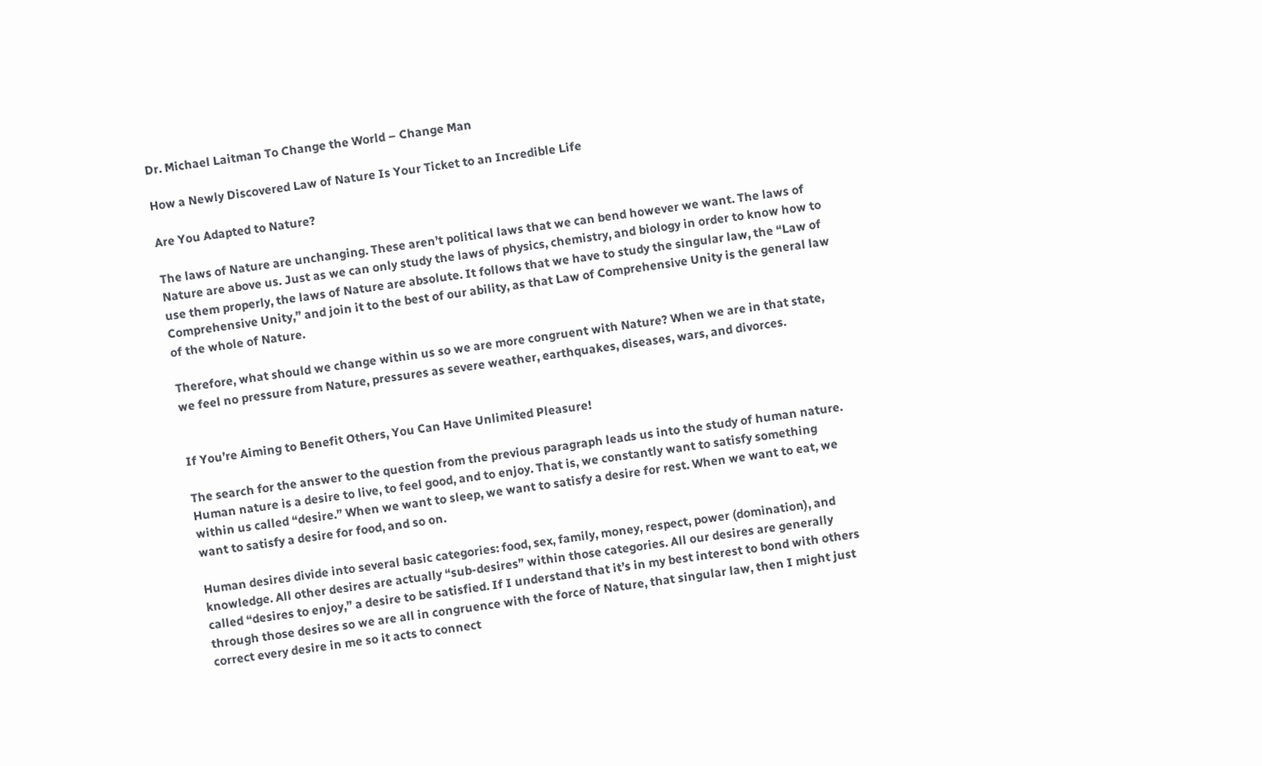Dr. Michael Laitman To Change the World – Change Man

How a Newly Discovered Law of Nature Is Your Ticket to an Incredible Life

Are You Adapted to Nature?

The laws of Nature are unchanging. These aren’t political laws that we can bend however we want. The laws of Nature are above us. Just as we can only study the laws of physics, chemistry, and biology in order to know how to use them properly, the laws of Nature are absolute. It follows that we have to study the singular law, the “Law of Comprehensive Unity,” and join it to the best of our ability, as that Law of Comprehensive Unity is the general law of the whole of Nature.

Therefore, what should we change within us so we are more congruent with Nature? When we are in that state, we feel no pressure from Nature, pressures as severe weather, earthquakes, diseases, wars, and divorces.


If You’re Aiming to Benefit Others, You Can Have Unlimited Pleasure!

The search for the answer to the question from the previous paragraph leads us into the study of human nature. Human nature is a desire to live, to feel good, and to enjoy. That is, we constantly want to satisfy something within us called “desire.” When we want to sleep, we want to satisfy a desire for rest. When we want to eat, we want to satisfy a desire for food, and so on.

Human desires divide into several basic categories: food, sex, family, money, respect, power (domination), and knowledge. All other desires are actually “sub-desires” within those categories. All our desires are generally called “desires to enjoy,” a desire to be satisfied. If I understand that it’s in my best interest to bond with others through those desires so we are all in congruence with the force of Nature, that singular law, then I might just correct every desire in me so it acts to connect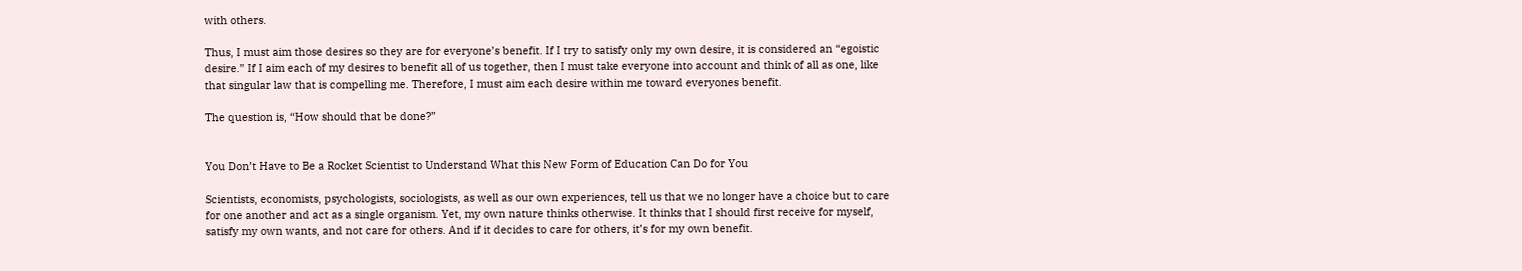with others.

Thus, I must aim those desires so they are for everyone’s benefit. If I try to satisfy only my own desire, it is considered an “egoistic desire.” If I aim each of my desires to benefit all of us together, then I must take everyone into account and think of all as one, like that singular law that is compelling me. Therefore, I must aim each desire within me toward everyones benefit.

The question is, “How should that be done?”


You Don’t Have to Be a Rocket Scientist to Understand What this New Form of Education Can Do for You

Scientists, economists, psychologists, sociologists, as well as our own experiences, tell us that we no longer have a choice but to care for one another and act as a single organism. Yet, my own nature thinks otherwise. It thinks that I should first receive for myself, satisfy my own wants, and not care for others. And if it decides to care for others, it’s for my own benefit.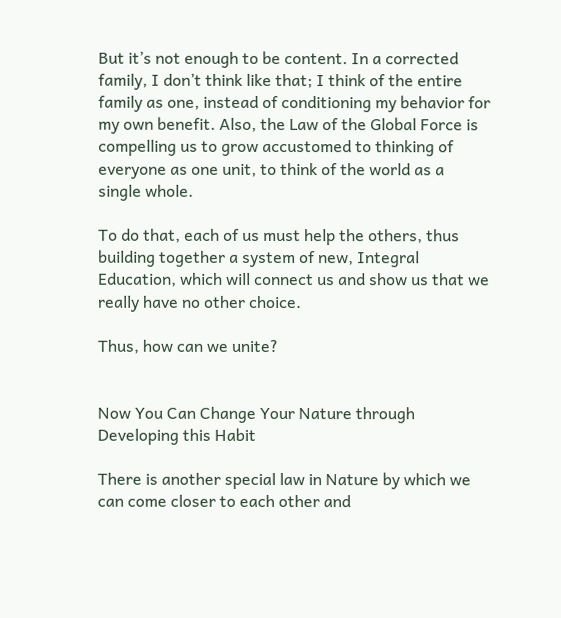But it’s not enough to be content. In a corrected family, I don’t think like that; I think of the entire family as one, instead of conditioning my behavior for my own benefit. Also, the Law of the Global Force is compelling us to grow accustomed to thinking of everyone as one unit, to think of the world as a single whole.

To do that, each of us must help the others, thus building together a system of new, Integral Education, which will connect us and show us that we really have no other choice.

Thus, how can we unite?


Now You Can Change Your Nature through Developing this Habit

There is another special law in Nature by which we can come closer to each other and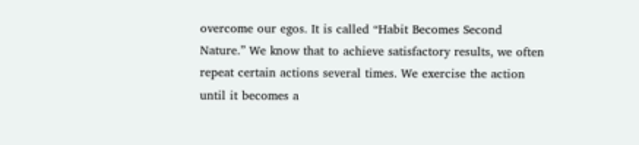overcome our egos. It is called “Habit Becomes Second Nature.” We know that to achieve satisfactory results, we often repeat certain actions several times. We exercise the action until it becomes a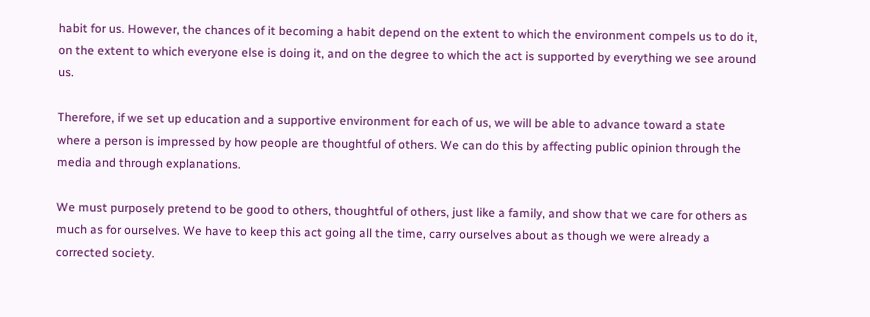habit for us. However, the chances of it becoming a habit depend on the extent to which the environment compels us to do it, on the extent to which everyone else is doing it, and on the degree to which the act is supported by everything we see around us.

Therefore, if we set up education and a supportive environment for each of us, we will be able to advance toward a state where a person is impressed by how people are thoughtful of others. We can do this by affecting public opinion through the media and through explanations.

We must purposely pretend to be good to others, thoughtful of others, just like a family, and show that we care for others as much as for ourselves. We have to keep this act going all the time, carry ourselves about as though we were already a corrected society.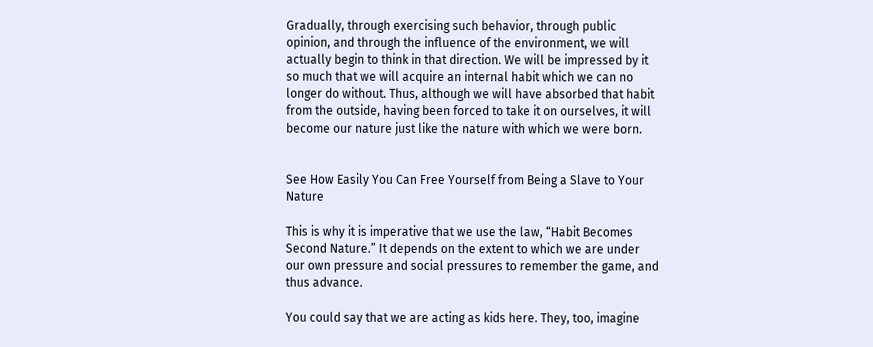Gradually, through exercising such behavior, through public opinion, and through the influence of the environment, we will actually begin to think in that direction. We will be impressed by it so much that we will acquire an internal habit which we can no longer do without. Thus, although we will have absorbed that habit from the outside, having been forced to take it on ourselves, it will become our nature just like the nature with which we were born.


See How Easily You Can Free Yourself from Being a Slave to Your Nature

This is why it is imperative that we use the law, “Habit Becomes Second Nature.” It depends on the extent to which we are under our own pressure and social pressures to remember the game, and thus advance.

You could say that we are acting as kids here. They, too, imagine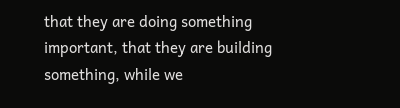that they are doing something important, that they are building something, while we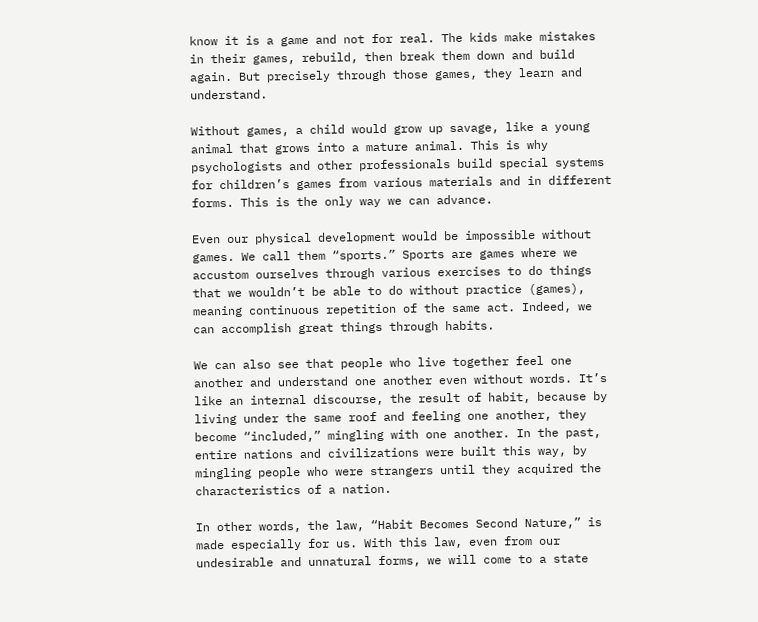know it is a game and not for real. The kids make mistakes in their games, rebuild, then break them down and build again. But precisely through those games, they learn and understand.

Without games, a child would grow up savage, like a young animal that grows into a mature animal. This is why psychologists and other professionals build special systems for children’s games from various materials and in different forms. This is the only way we can advance.

Even our physical development would be impossible without games. We call them “sports.” Sports are games where we accustom ourselves through various exercises to do things that we wouldn’t be able to do without practice (games), meaning continuous repetition of the same act. Indeed, we can accomplish great things through habits.

We can also see that people who live together feel one another and understand one another even without words. It’s like an internal discourse, the result of habit, because by living under the same roof and feeling one another, they become “included,” mingling with one another. In the past, entire nations and civilizations were built this way, by mingling people who were strangers until they acquired the characteristics of a nation.

In other words, the law, “Habit Becomes Second Nature,” is made especially for us. With this law, even from our undesirable and unnatural forms, we will come to a state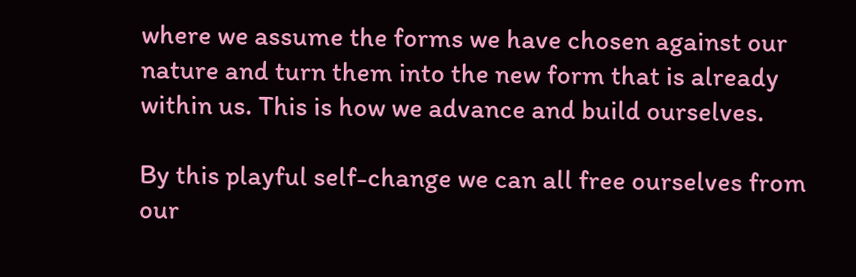where we assume the forms we have chosen against our nature and turn them into the new form that is already within us. This is how we advance and build ourselves.

By this playful self-change we can all free ourselves from our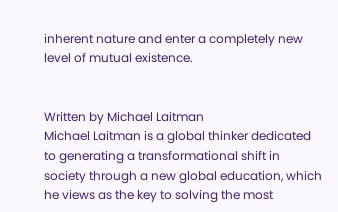inherent nature and enter a completely new level of mutual existence.


Written by Michael Laitman
Michael Laitman is a global thinker dedicated to generating a transformational shift in society through a new global education, which he views as the key to solving the most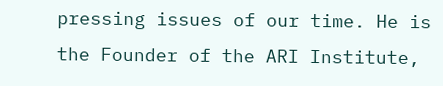pressing issues of our time. He is the Founder of the ARI Institute,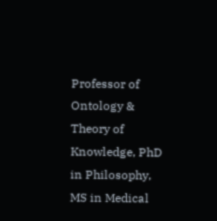Professor of Ontology & Theory of Knowledge, PhD in Philosophy, MS in Medical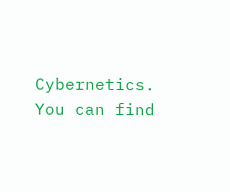Cybernetics. You can find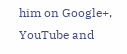him on Google+, YouTube and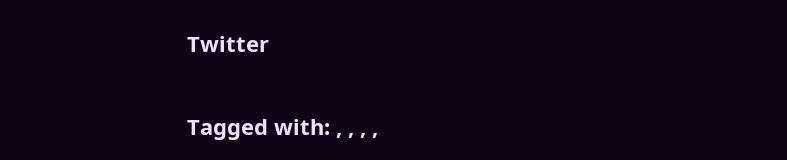Twitter

Tagged with: , , , ,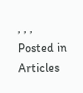, , ,
Posted in Articles